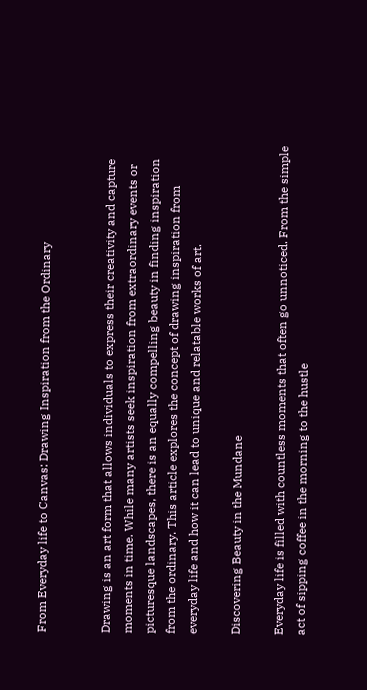From Everyday life to Canvas: Drawing Inspiration from the Ordinary


Drawing is an art form that allows individuals to express their creativity and capture moments in time. While many artists seek inspiration from extraordinary events or picturesque landscapes, there is an equally compelling beauty in finding inspiration from the ordinary. This article explores the concept of drawing inspiration from everyday life and how it can lead to unique and relatable works of art.

Discovering Beauty in the Mundane

Everyday life is filled with countless moments that often go unnoticed. From the simple act of sipping coffee in the morning to the hustle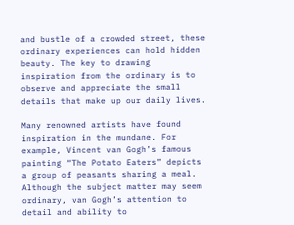and bustle of a crowded street, these ordinary experiences can hold hidden beauty. The key to drawing inspiration from the ordinary is to observe and appreciate the small details that make up our daily lives.

Many renowned artists have found inspiration in the mundane. For example, Vincent van Gogh’s famous painting “The Potato Eaters” depicts a group of peasants sharing a meal. Although the subject matter may seem ordinary, van Gogh’s attention to detail and ability to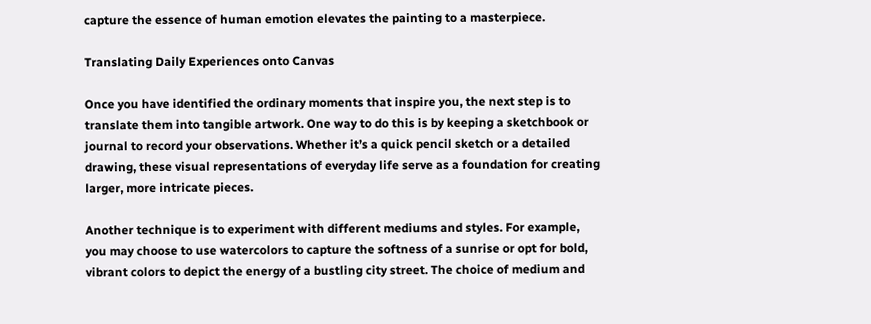capture the essence of human emotion elevates the painting to a masterpiece.

Translating Daily Experiences onto Canvas

Once you have identified the ordinary moments that inspire you, the next step is to translate them into tangible artwork. One way to do this is by keeping a sketchbook or journal to record your observations. Whether it’s a quick pencil sketch or a detailed drawing, these visual representations of everyday life serve as a foundation for creating larger, more intricate pieces.

Another technique is to experiment with different mediums and styles. For example, you may choose to use watercolors to capture the softness of a sunrise or opt for bold, vibrant colors to depict the energy of a bustling city street. The choice of medium and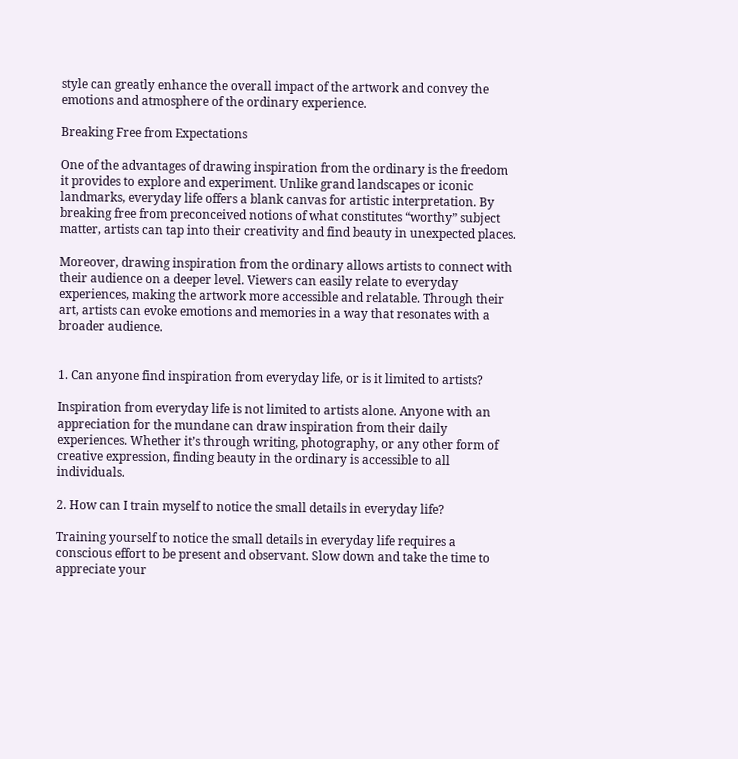style can greatly enhance the overall impact of the artwork and convey the emotions and atmosphere of the ordinary experience.

Breaking Free from Expectations

One of the advantages of drawing inspiration from the ordinary is the freedom it provides to explore and experiment. Unlike grand landscapes or iconic landmarks, everyday life offers a blank canvas for artistic interpretation. By breaking free from preconceived notions of what constitutes “worthy” subject matter, artists can tap into their creativity and find beauty in unexpected places.

Moreover, drawing inspiration from the ordinary allows artists to connect with their audience on a deeper level. Viewers can easily relate to everyday experiences, making the artwork more accessible and relatable. Through their art, artists can evoke emotions and memories in a way that resonates with a broader audience.


1. Can anyone find inspiration from everyday life, or is it limited to artists?

Inspiration from everyday life is not limited to artists alone. Anyone with an appreciation for the mundane can draw inspiration from their daily experiences. Whether it’s through writing, photography, or any other form of creative expression, finding beauty in the ordinary is accessible to all individuals.

2. How can I train myself to notice the small details in everyday life?

Training yourself to notice the small details in everyday life requires a conscious effort to be present and observant. Slow down and take the time to appreciate your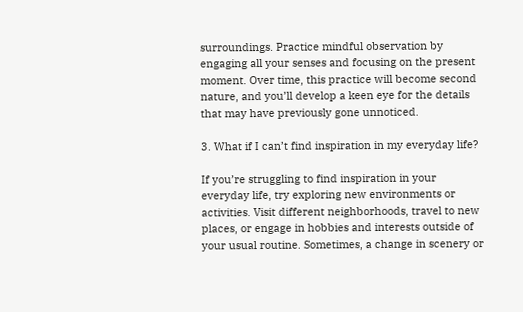surroundings. Practice mindful observation by engaging all your senses and focusing on the present moment. Over time, this practice will become second nature, and you’ll develop a keen eye for the details that may have previously gone unnoticed.

3. What if I can’t find inspiration in my everyday life?

If you’re struggling to find inspiration in your everyday life, try exploring new environments or activities. Visit different neighborhoods, travel to new places, or engage in hobbies and interests outside of your usual routine. Sometimes, a change in scenery or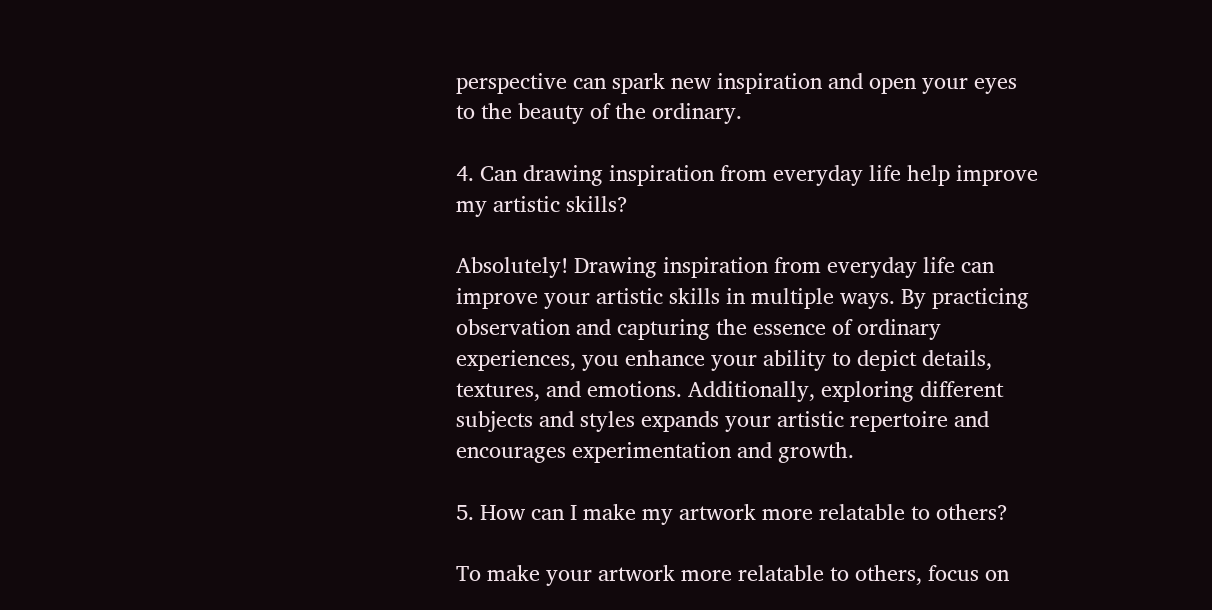perspective can spark new inspiration and open your eyes to the beauty of the ordinary.

4. Can drawing inspiration from everyday life help improve my artistic skills?

Absolutely! Drawing inspiration from everyday life can improve your artistic skills in multiple ways. By practicing observation and capturing the essence of ordinary experiences, you enhance your ability to depict details, textures, and emotions. Additionally, exploring different subjects and styles expands your artistic repertoire and encourages experimentation and growth.

5. How can I make my artwork more relatable to others?

To make your artwork more relatable to others, focus on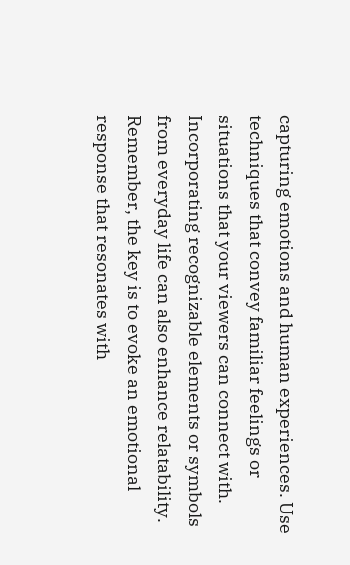capturing emotions and human experiences. Use techniques that convey familiar feelings or situations that your viewers can connect with. Incorporating recognizable elements or symbols from everyday life can also enhance relatability. Remember, the key is to evoke an emotional response that resonates with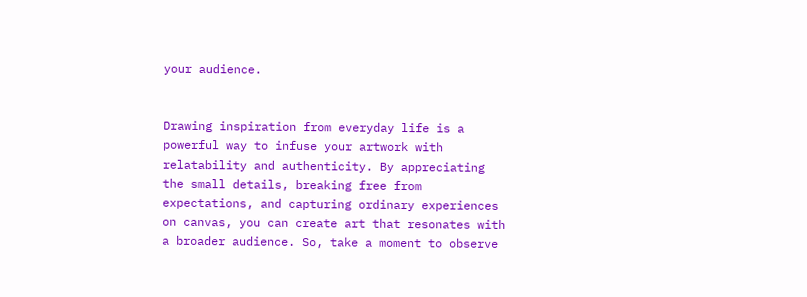your audience.


Drawing inspiration from everyday life is a powerful way to infuse your artwork with relatability and authenticity. By appreciating the small details, breaking free from expectations, and capturing ordinary experiences on canvas, you can create art that resonates with a broader audience. So, take a moment to observe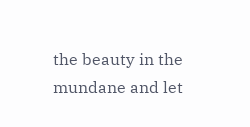the beauty in the mundane and let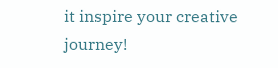it inspire your creative journey!